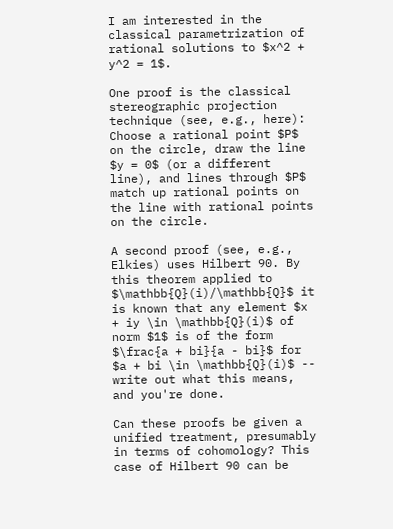I am interested in the classical parametrization of rational solutions to $x^2 + y^2 = 1$.

One proof is the classical stereographic projection technique (see, e.g., here): Choose a rational point $P$ on the circle, draw the line $y = 0$ (or a different line), and lines through $P$ match up rational points on the line with rational points on the circle.

A second proof (see, e.g., Elkies) uses Hilbert 90. By this theorem applied to $\mathbb{Q}(i)/\mathbb{Q}$ it is known that any element $x + iy \in \mathbb{Q}(i)$ of norm $1$ is of the form $\frac{a + bi}{a - bi}$ for $a + bi \in \mathbb{Q}(i)$ -- write out what this means, and you're done.

Can these proofs be given a unified treatment, presumably in terms of cohomology? This case of Hilbert 90 can be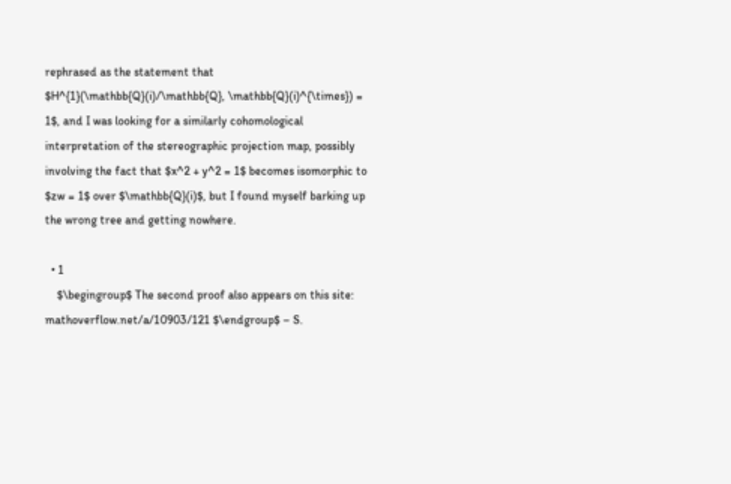rephrased as the statement that $H^{1}(\mathbb{Q}(i)/\mathbb{Q}, \mathbb{Q}(i)^{\times}) = 1$, and I was looking for a similarly cohomological interpretation of the stereographic projection map, possibly involving the fact that $x^2 + y^2 = 1$ becomes isomorphic to $zw = 1$ over $\mathbb{Q}(i)$, but I found myself barking up the wrong tree and getting nowhere.

  • 1
    $\begingroup$ The second proof also appears on this site: mathoverflow.net/a/10903/121 $\endgroup$ – S.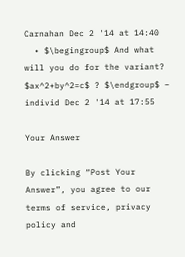Carnahan Dec 2 '14 at 14:40
  • $\begingroup$ And what will you do for the variant? $ax^2+by^2=c$ ? $\endgroup$ – individ Dec 2 '14 at 17:55

Your Answer

By clicking “Post Your Answer”, you agree to our terms of service, privacy policy and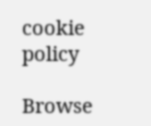cookie policy

Browse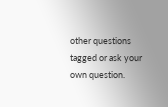other questions tagged or ask your own question.